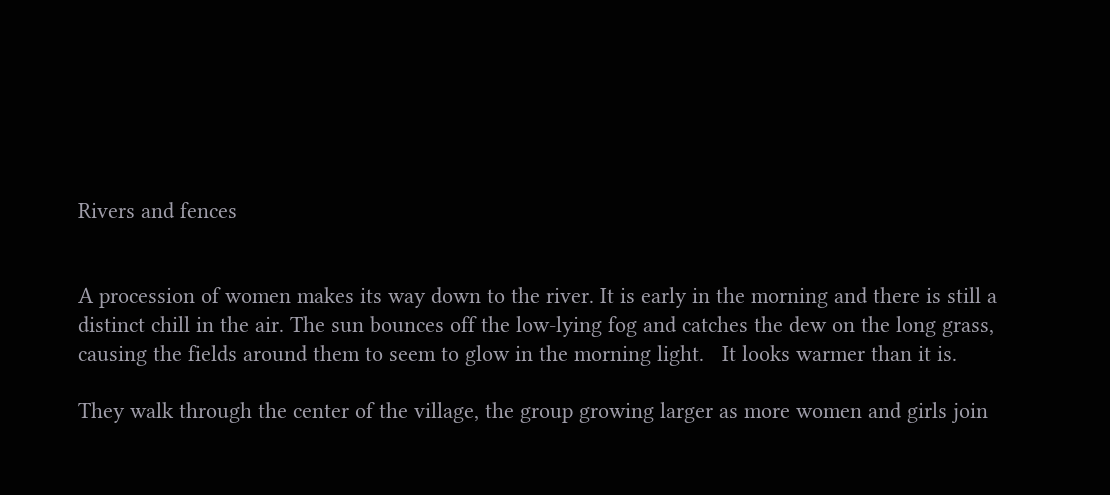Rivers and fences


A procession of women makes its way down to the river. It is early in the morning and there is still a distinct chill in the air. The sun bounces off the low-lying fog and catches the dew on the long grass, causing the fields around them to seem to glow in the morning light.   It looks warmer than it is.

They walk through the center of the village, the group growing larger as more women and girls join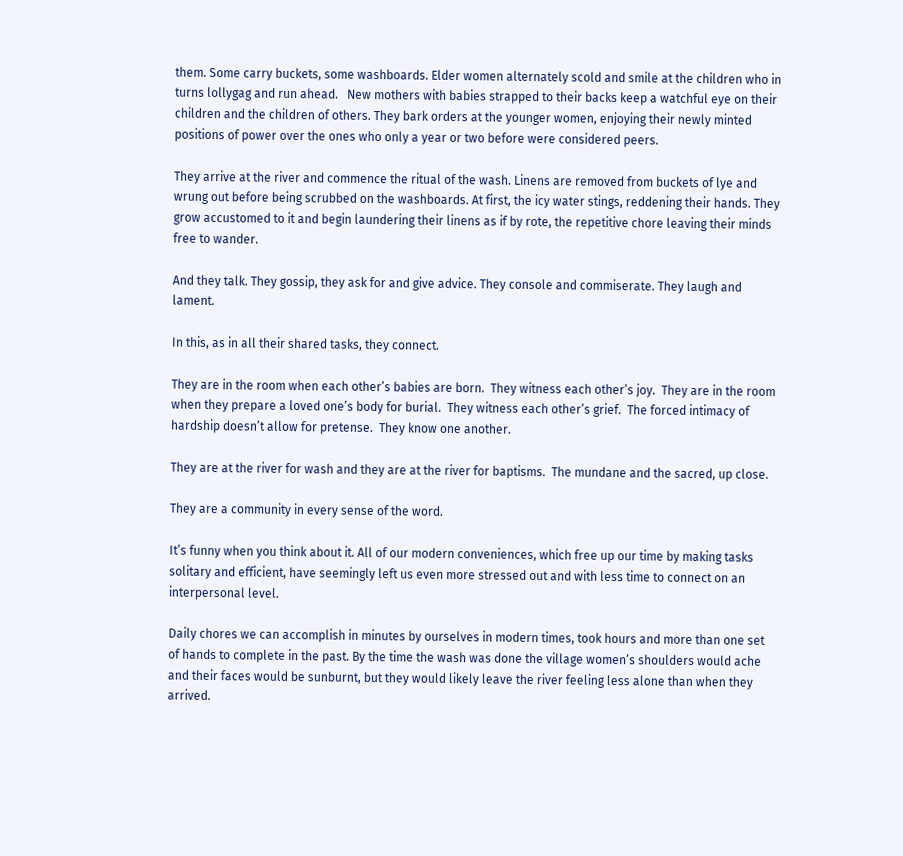them. Some carry buckets, some washboards. Elder women alternately scold and smile at the children who in turns lollygag and run ahead.   New mothers with babies strapped to their backs keep a watchful eye on their children and the children of others. They bark orders at the younger women, enjoying their newly minted positions of power over the ones who only a year or two before were considered peers.

They arrive at the river and commence the ritual of the wash. Linens are removed from buckets of lye and wrung out before being scrubbed on the washboards. At first, the icy water stings, reddening their hands. They grow accustomed to it and begin laundering their linens as if by rote, the repetitive chore leaving their minds free to wander.

And they talk. They gossip, they ask for and give advice. They console and commiserate. They laugh and lament.

In this, as in all their shared tasks, they connect.

They are in the room when each other’s babies are born.  They witness each other’s joy.  They are in the room when they prepare a loved one’s body for burial.  They witness each other’s grief.  The forced intimacy of hardship doesn’t allow for pretense.  They know one another.

They are at the river for wash and they are at the river for baptisms.  The mundane and the sacred, up close.

They are a community in every sense of the word.

It’s funny when you think about it. All of our modern conveniences, which free up our time by making tasks solitary and efficient, have seemingly left us even more stressed out and with less time to connect on an interpersonal level.

Daily chores we can accomplish in minutes by ourselves in modern times, took hours and more than one set of hands to complete in the past. By the time the wash was done the village women’s shoulders would ache and their faces would be sunburnt, but they would likely leave the river feeling less alone than when they arrived.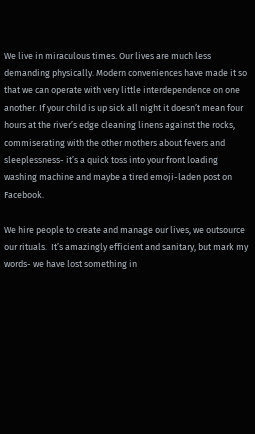We live in miraculous times. Our lives are much less demanding physically. Modern conveniences have made it so that we can operate with very little interdependence on one another. If your child is up sick all night it doesn’t mean four hours at the river’s edge cleaning linens against the rocks, commiserating with the other mothers about fevers and sleeplessness- it’s a quick toss into your front loading washing machine and maybe a tired emoji-laden post on Facebook.

We hire people to create and manage our lives, we outsource our rituals.  It’s amazingly efficient and sanitary, but mark my words- we have lost something in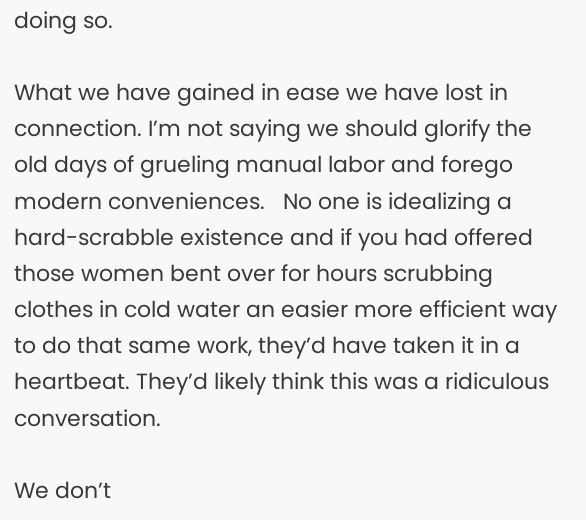doing so.

What we have gained in ease we have lost in connection. I’m not saying we should glorify the old days of grueling manual labor and forego modern conveniences.   No one is idealizing a hard-scrabble existence and if you had offered those women bent over for hours scrubbing clothes in cold water an easier more efficient way to do that same work, they’d have taken it in a heartbeat. They’d likely think this was a ridiculous conversation.

We don’t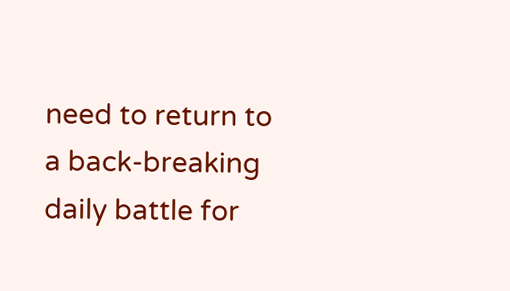need to return to a back-breaking daily battle for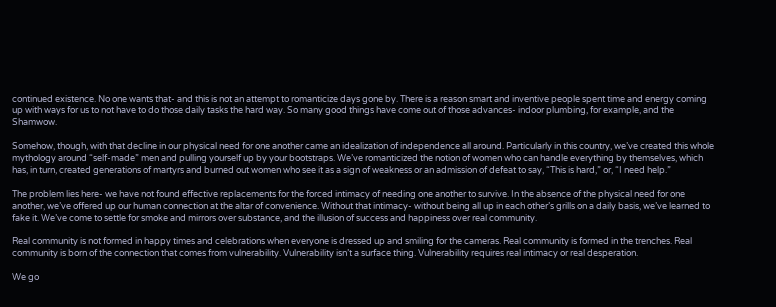continued existence. No one wants that- and this is not an attempt to romanticize days gone by. There is a reason smart and inventive people spent time and energy coming up with ways for us to not have to do those daily tasks the hard way. So many good things have come out of those advances- indoor plumbing, for example, and the Shamwow.

Somehow, though, with that decline in our physical need for one another came an idealization of independence all around. Particularly in this country, we’ve created this whole mythology around “self-made” men and pulling yourself up by your bootstraps. We’ve romanticized the notion of women who can handle everything by themselves, which has, in turn, created generations of martyrs and burned out women who see it as a sign of weakness or an admission of defeat to say, “This is hard,” or, “I need help.”

The problem lies here- we have not found effective replacements for the forced intimacy of needing one another to survive. In the absence of the physical need for one another, we’ve offered up our human connection at the altar of convenience. Without that intimacy- without being all up in each other’s grills on a daily basis, we’ve learned to fake it. We’ve come to settle for smoke and mirrors over substance, and the illusion of success and happiness over real community.

Real community is not formed in happy times and celebrations when everyone is dressed up and smiling for the cameras. Real community is formed in the trenches. Real community is born of the connection that comes from vulnerability. Vulnerability isn’t a surface thing. Vulnerability requires real intimacy or real desperation.

We go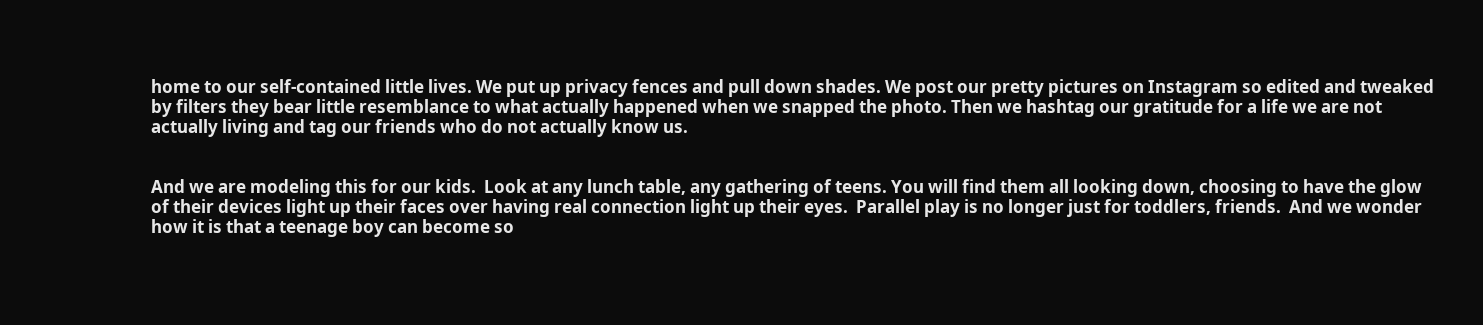home to our self-contained little lives. We put up privacy fences and pull down shades. We post our pretty pictures on Instagram so edited and tweaked by filters they bear little resemblance to what actually happened when we snapped the photo. Then we hashtag our gratitude for a life we are not actually living and tag our friends who do not actually know us.


And we are modeling this for our kids.  Look at any lunch table, any gathering of teens. You will find them all looking down, choosing to have the glow of their devices light up their faces over having real connection light up their eyes.  Parallel play is no longer just for toddlers, friends.  And we wonder how it is that a teenage boy can become so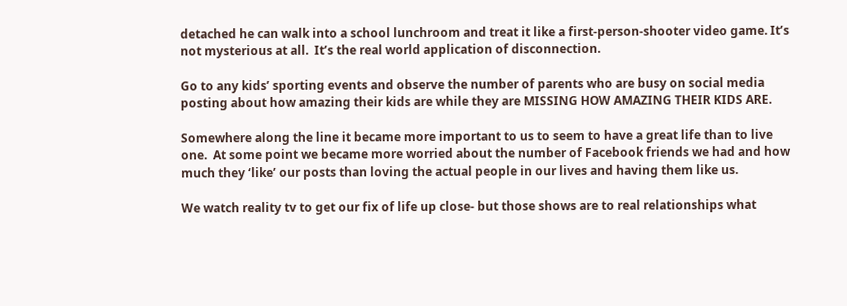detached he can walk into a school lunchroom and treat it like a first-person-shooter video game. It’s not mysterious at all.  It’s the real world application of disconnection.

Go to any kids’ sporting events and observe the number of parents who are busy on social media posting about how amazing their kids are while they are MISSING HOW AMAZING THEIR KIDS ARE.

Somewhere along the line it became more important to us to seem to have a great life than to live one.  At some point we became more worried about the number of Facebook friends we had and how much they ‘like’ our posts than loving the actual people in our lives and having them like us.

We watch reality tv to get our fix of life up close- but those shows are to real relationships what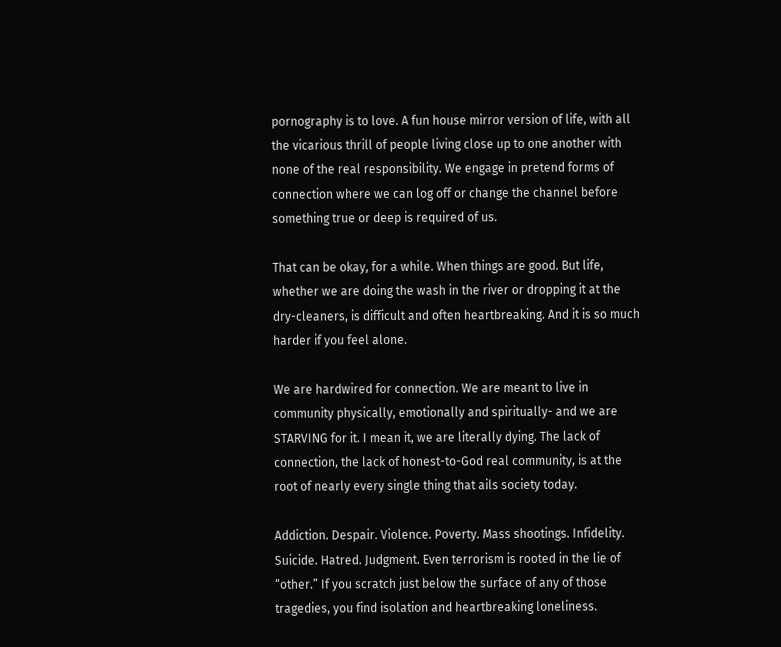pornography is to love. A fun house mirror version of life, with all the vicarious thrill of people living close up to one another with none of the real responsibility. We engage in pretend forms of connection where we can log off or change the channel before something true or deep is required of us.

That can be okay, for a while. When things are good. But life, whether we are doing the wash in the river or dropping it at the dry-cleaners, is difficult and often heartbreaking. And it is so much harder if you feel alone.

We are hardwired for connection. We are meant to live in community physically, emotionally and spiritually- and we are STARVING for it. I mean it, we are literally dying. The lack of connection, the lack of honest-to-God real community, is at the root of nearly every single thing that ails society today.

Addiction. Despair. Violence. Poverty. Mass shootings. Infidelity. Suicide. Hatred. Judgment. Even terrorism is rooted in the lie of “other.” If you scratch just below the surface of any of those tragedies, you find isolation and heartbreaking loneliness.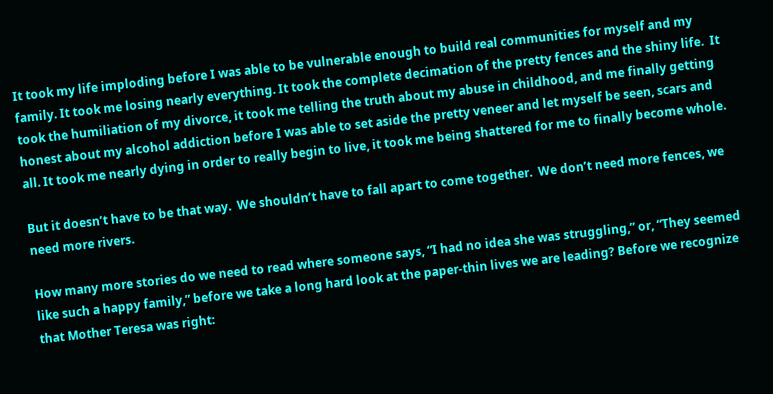It took my life imploding before I was able to be vulnerable enough to build real communities for myself and my family. It took me losing nearly everything. It took the complete decimation of the pretty fences and the shiny life.  It took the humiliation of my divorce, it took me telling the truth about my abuse in childhood, and me finally getting honest about my alcohol addiction before I was able to set aside the pretty veneer and let myself be seen, scars and all. It took me nearly dying in order to really begin to live, it took me being shattered for me to finally become whole.

But it doesn’t have to be that way.  We shouldn’t have to fall apart to come together.  We don’t need more fences, we need more rivers.

How many more stories do we need to read where someone says, “I had no idea she was struggling,” or, “They seemed like such a happy family,” before we take a long hard look at the paper-thin lives we are leading? Before we recognize that Mother Teresa was right: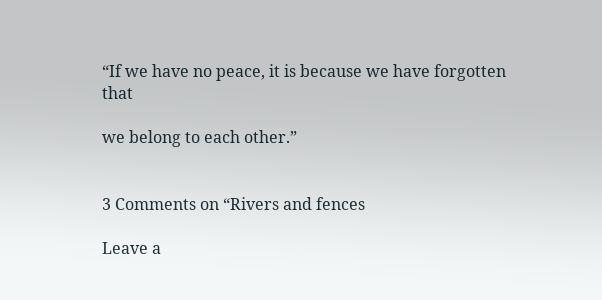“If we have no peace, it is because we have forgotten that

we belong to each other.”


3 Comments on “Rivers and fences

Leave a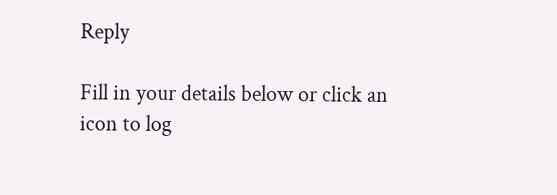Reply

Fill in your details below or click an icon to log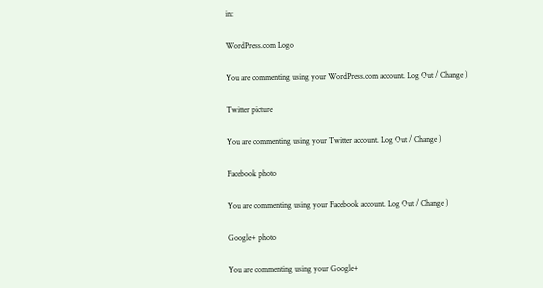in:

WordPress.com Logo

You are commenting using your WordPress.com account. Log Out / Change )

Twitter picture

You are commenting using your Twitter account. Log Out / Change )

Facebook photo

You are commenting using your Facebook account. Log Out / Change )

Google+ photo

You are commenting using your Google+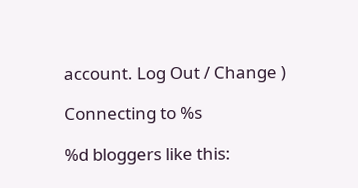account. Log Out / Change )

Connecting to %s

%d bloggers like this: